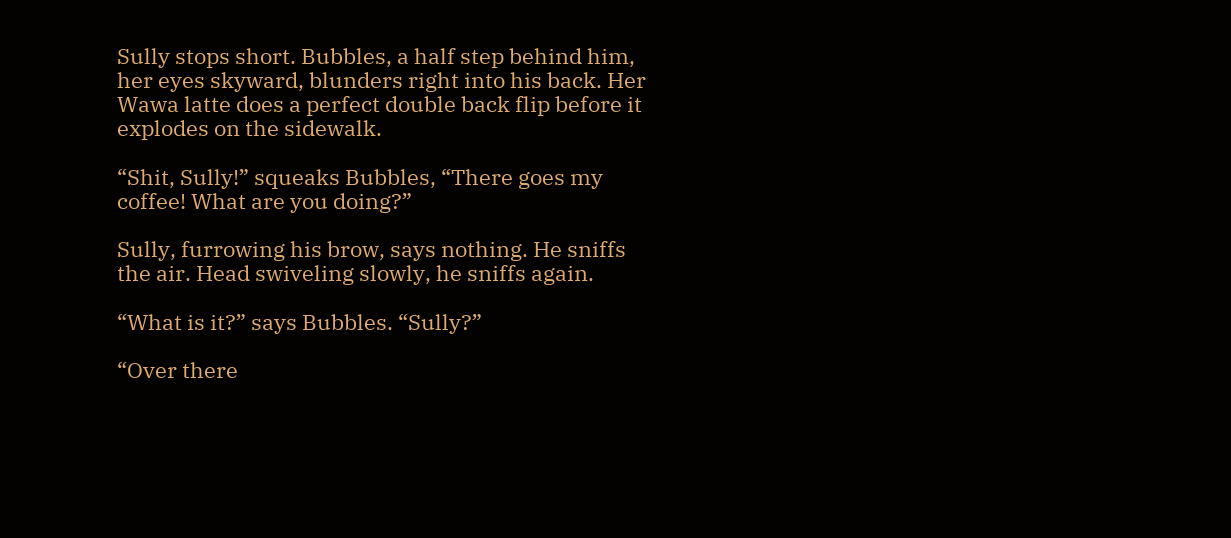Sully stops short. Bubbles, a half step behind him, her eyes skyward, blunders right into his back. Her Wawa latte does a perfect double back flip before it explodes on the sidewalk.

“Shit, Sully!” squeaks Bubbles, “There goes my coffee! What are you doing?”

Sully, furrowing his brow, says nothing. He sniffs the air. Head swiveling slowly, he sniffs again.

“What is it?” says Bubbles. “Sully?”

“Over there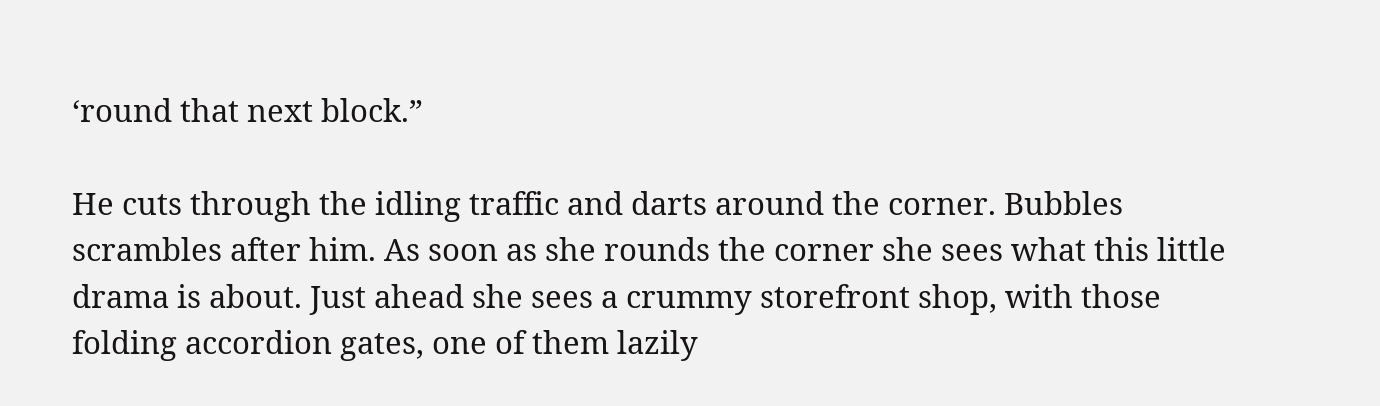‘round that next block.”

He cuts through the idling traffic and darts around the corner. Bubbles scrambles after him. As soon as she rounds the corner she sees what this little drama is about. Just ahead she sees a crummy storefront shop, with those folding accordion gates, one of them lazily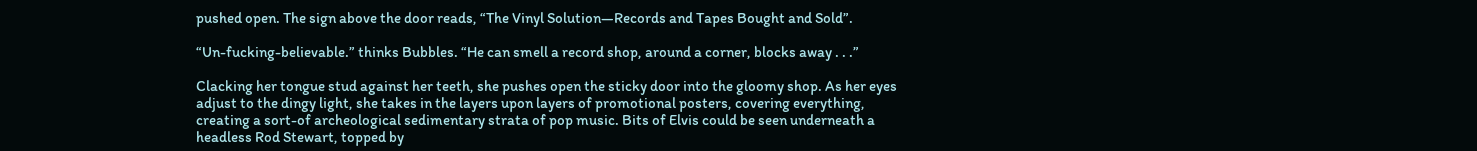pushed open. The sign above the door reads, “The Vinyl Solution—Records and Tapes Bought and Sold”.

“Un-fucking-believable.” thinks Bubbles. “He can smell a record shop, around a corner, blocks away . . .”

Clacking her tongue stud against her teeth, she pushes open the sticky door into the gloomy shop. As her eyes adjust to the dingy light, she takes in the layers upon layers of promotional posters, covering everything, creating a sort-of archeological sedimentary strata of pop music. Bits of Elvis could be seen underneath a headless Rod Stewart, topped by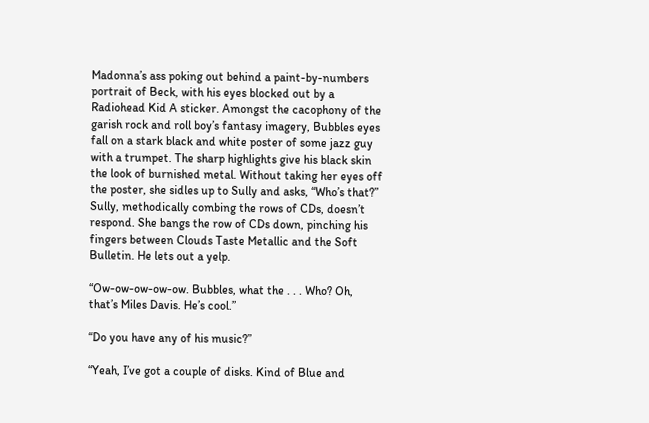Madonna’s ass poking out behind a paint-by-numbers portrait of Beck, with his eyes blocked out by a Radiohead Kid A sticker. Amongst the cacophony of the garish rock and roll boy’s fantasy imagery, Bubbles eyes fall on a stark black and white poster of some jazz guy with a trumpet. The sharp highlights give his black skin the look of burnished metal. Without taking her eyes off the poster, she sidles up to Sully and asks, “Who’s that?” Sully, methodically combing the rows of CDs, doesn’t respond. She bangs the row of CDs down, pinching his fingers between Clouds Taste Metallic and the Soft Bulletin. He lets out a yelp.

“Ow-ow-ow-ow-ow. Bubbles, what the . . . Who? Oh, that’s Miles Davis. He’s cool.”

“Do you have any of his music?”

“Yeah, I’ve got a couple of disks. Kind of Blue and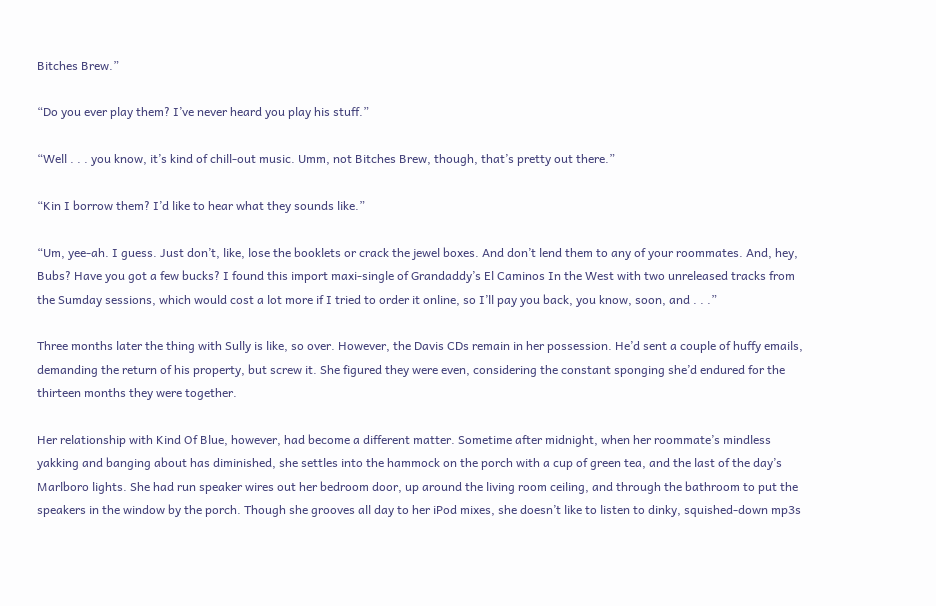Bitches Brew.”

“Do you ever play them? I’ve never heard you play his stuff.”

“Well . . . you know, it’s kind of chill-out music. Umm, not Bitches Brew, though, that’s pretty out there.”

“Kin I borrow them? I’d like to hear what they sounds like.”

“Um, yee-ah. I guess. Just don’t, like, lose the booklets or crack the jewel boxes. And don’t lend them to any of your roommates. And, hey, Bubs? Have you got a few bucks? I found this import maxi-single of Grandaddy’s El Caminos In the West with two unreleased tracks from the Sumday sessions, which would cost a lot more if I tried to order it online, so I’ll pay you back, you know, soon, and . . .”

Three months later the thing with Sully is like, so over. However, the Davis CDs remain in her possession. He’d sent a couple of huffy emails, demanding the return of his property, but screw it. She figured they were even, considering the constant sponging she’d endured for the thirteen months they were together.

Her relationship with Kind Of Blue, however, had become a different matter. Sometime after midnight, when her roommate’s mindless yakking and banging about has diminished, she settles into the hammock on the porch with a cup of green tea, and the last of the day’s Marlboro lights. She had run speaker wires out her bedroom door, up around the living room ceiling, and through the bathroom to put the speakers in the window by the porch. Though she grooves all day to her iPod mixes, she doesn’t like to listen to dinky, squished-down mp3s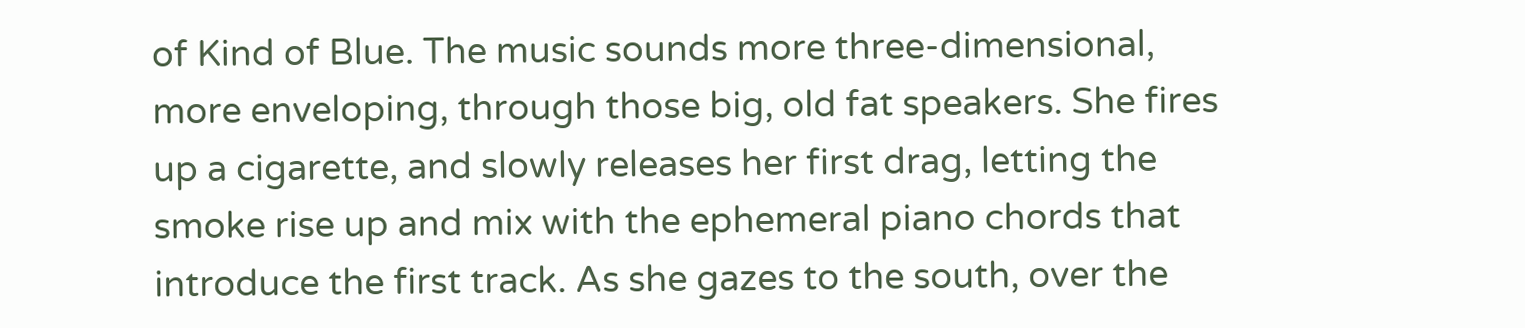of Kind of Blue. The music sounds more three-dimensional, more enveloping, through those big, old fat speakers. She fires up a cigarette, and slowly releases her first drag, letting the smoke rise up and mix with the ephemeral piano chords that introduce the first track. As she gazes to the south, over the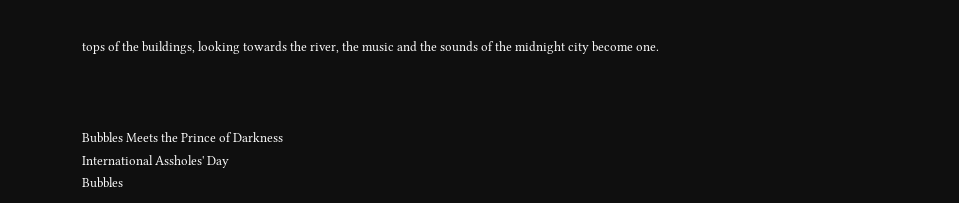tops of the buildings, looking towards the river, the music and the sounds of the midnight city become one.



Bubbles Meets the Prince of Darkness
International Assholes' Day
Bubbles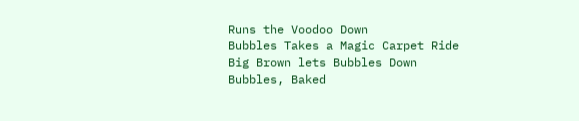Runs the Voodoo Down
Bubbles Takes a Magic Carpet Ride
Big Brown lets Bubbles Down
Bubbles, Baked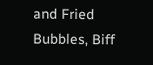and Fried
Bubbles, Biff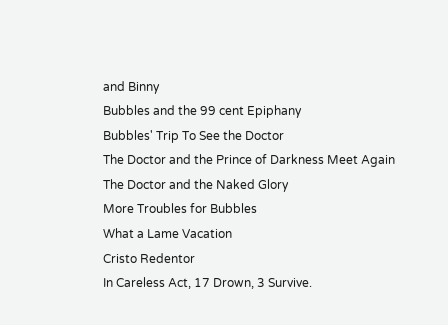and Binny
Bubbles and the 99 cent Epiphany
Bubbles' Trip To See the Doctor
The Doctor and the Prince of Darkness Meet Again
The Doctor and the Naked Glory
More Troubles for Bubbles
What a Lame Vacation
Cristo Redentor
In Careless Act, 17 Drown, 3 Survive.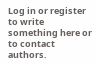Log in or register to write something here or to contact authors.